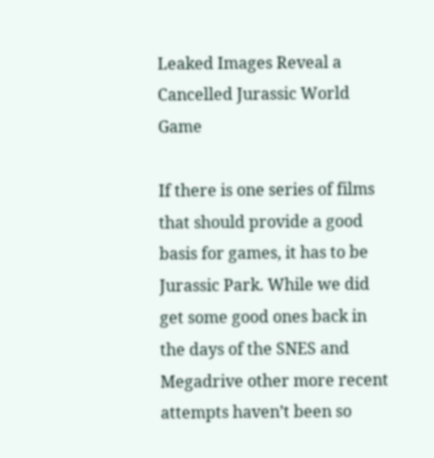Leaked Images Reveal a Cancelled Jurassic World Game

If there is one series of films that should provide a good basis for games, it has to be Jurassic Park. While we did get some good ones back in the days of the SNES and Megadrive other more recent attempts haven’t been so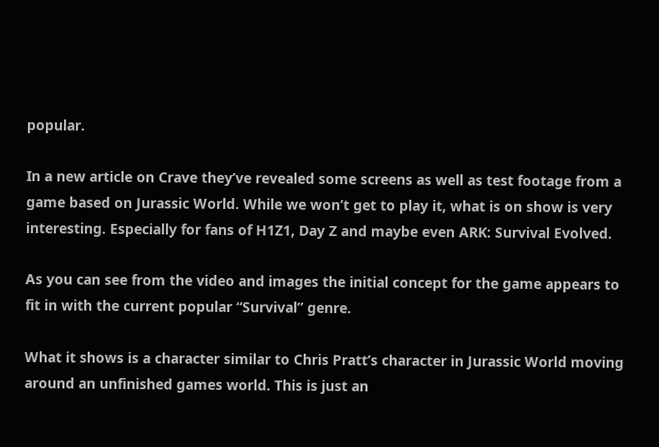popular.

In a new article on Crave they’ve revealed some screens as well as test footage from a game based on Jurassic World. While we won’t get to play it, what is on show is very interesting. Especially for fans of H1Z1, Day Z and maybe even ARK: Survival Evolved.

As you can see from the video and images the initial concept for the game appears to fit in with the current popular “Survival” genre.

What it shows is a character similar to Chris Pratt’s character in Jurassic World moving around an unfinished games world. This is just an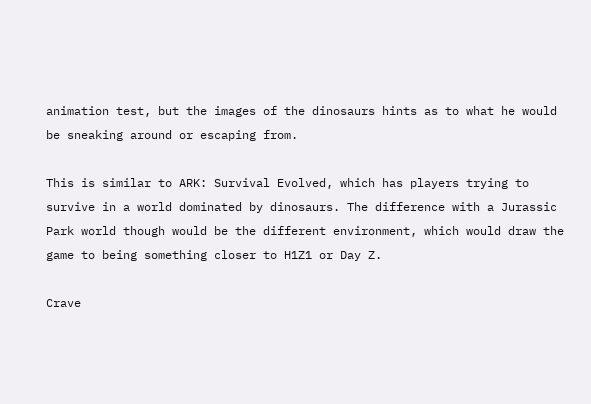animation test, but the images of the dinosaurs hints as to what he would be sneaking around or escaping from.

This is similar to ARK: Survival Evolved, which has players trying to survive in a world dominated by dinosaurs. The difference with a Jurassic Park world though would be the different environment, which would draw the game to being something closer to H1Z1 or Day Z.

Crave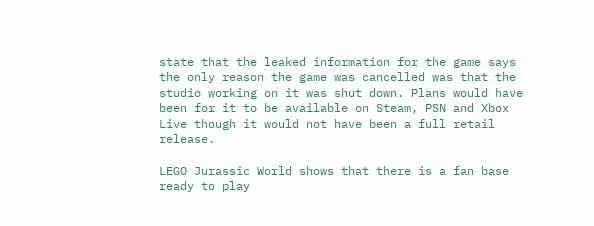state that the leaked information for the game says the only reason the game was cancelled was that the studio working on it was shut down. Plans would have been for it to be available on Steam, PSN and Xbox Live though it would not have been a full retail release.

LEGO Jurassic World shows that there is a fan base ready to play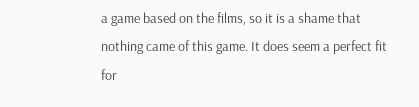a game based on the films, so it is a shame that nothing came of this game. It does seem a perfect fit for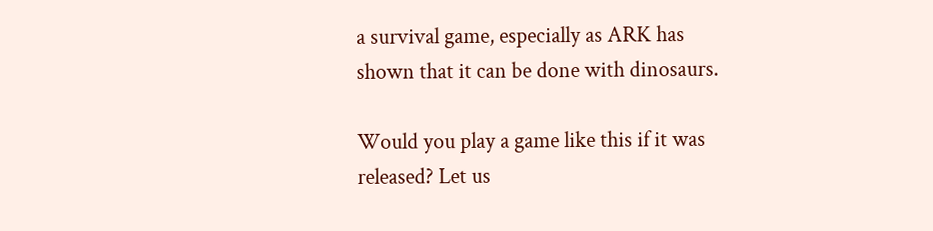a survival game, especially as ARK has shown that it can be done with dinosaurs.

Would you play a game like this if it was released? Let us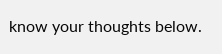know your thoughts below.